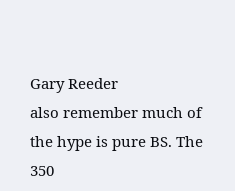Gary Reeder
also remember much of the hype is pure BS. The 350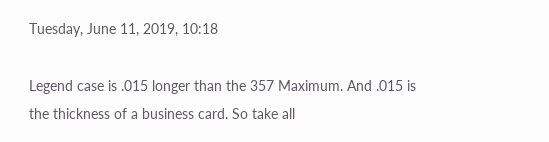Tuesday, June 11, 2019, 10:18

Legend case is .015 longer than the 357 Maximum. And .015 is the thickness of a business card. So take all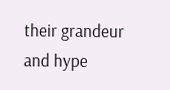their grandeur and hype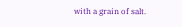with a grain of salt.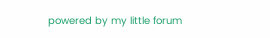powered by my little forum